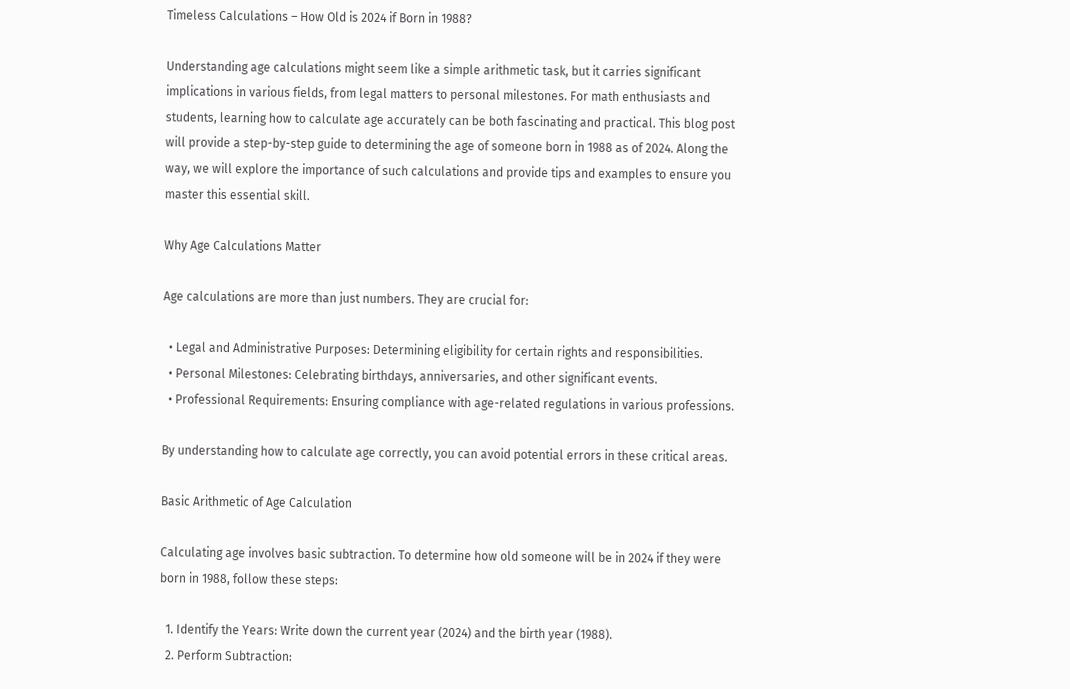Timeless Calculations – How Old is 2024 if Born in 1988?

Understanding age calculations might seem like a simple arithmetic task, but it carries significant implications in various fields, from legal matters to personal milestones. For math enthusiasts and students, learning how to calculate age accurately can be both fascinating and practical. This blog post will provide a step-by-step guide to determining the age of someone born in 1988 as of 2024. Along the way, we will explore the importance of such calculations and provide tips and examples to ensure you master this essential skill.

Why Age Calculations Matter

Age calculations are more than just numbers. They are crucial for:

  • Legal and Administrative Purposes: Determining eligibility for certain rights and responsibilities.
  • Personal Milestones: Celebrating birthdays, anniversaries, and other significant events.
  • Professional Requirements: Ensuring compliance with age-related regulations in various professions.

By understanding how to calculate age correctly, you can avoid potential errors in these critical areas.

Basic Arithmetic of Age Calculation

Calculating age involves basic subtraction. To determine how old someone will be in 2024 if they were born in 1988, follow these steps:

  1. Identify the Years: Write down the current year (2024) and the birth year (1988).
  2. Perform Subtraction: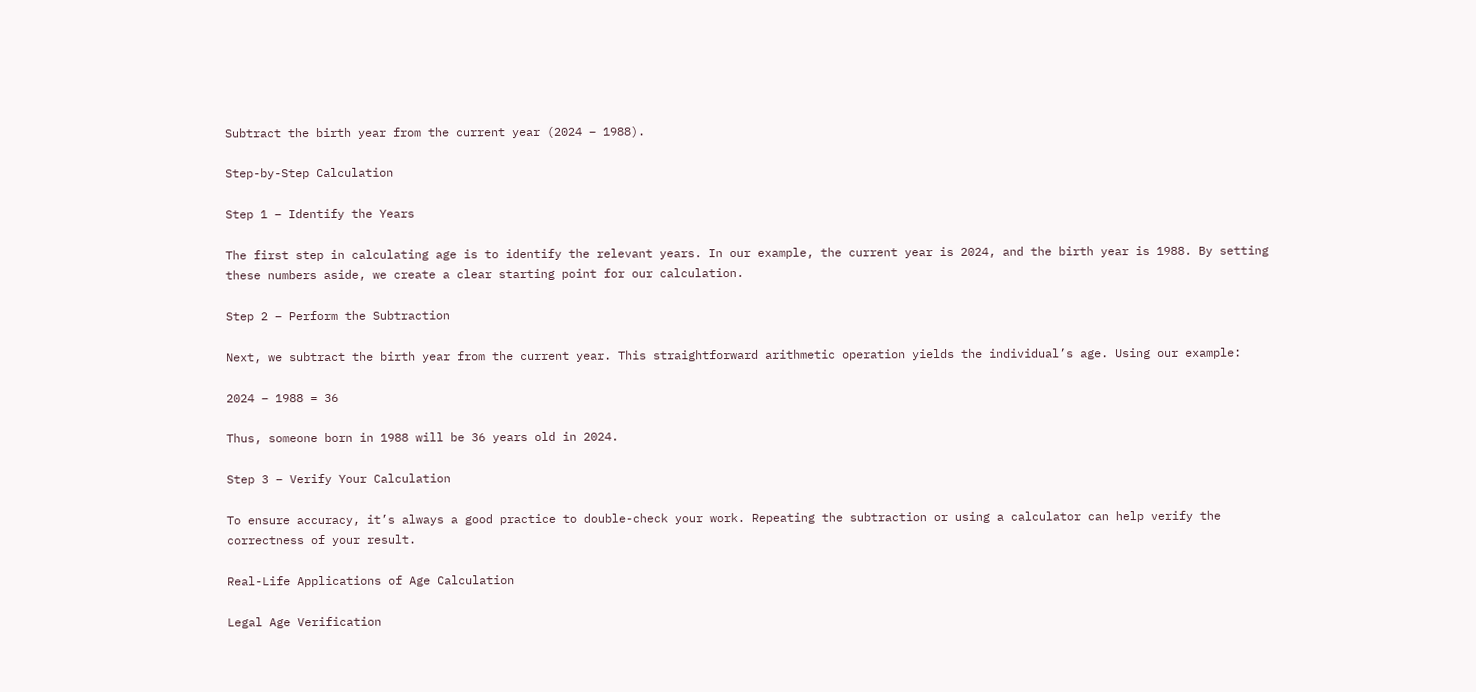Subtract the birth year from the current year (2024 – 1988).

Step-by-Step Calculation

Step 1 – Identify the Years

The first step in calculating age is to identify the relevant years. In our example, the current year is 2024, and the birth year is 1988. By setting these numbers aside, we create a clear starting point for our calculation.

Step 2 – Perform the Subtraction

Next, we subtract the birth year from the current year. This straightforward arithmetic operation yields the individual’s age. Using our example:

2024 – 1988 = 36

Thus, someone born in 1988 will be 36 years old in 2024.

Step 3 – Verify Your Calculation

To ensure accuracy, it’s always a good practice to double-check your work. Repeating the subtraction or using a calculator can help verify the correctness of your result.

Real-Life Applications of Age Calculation

Legal Age Verification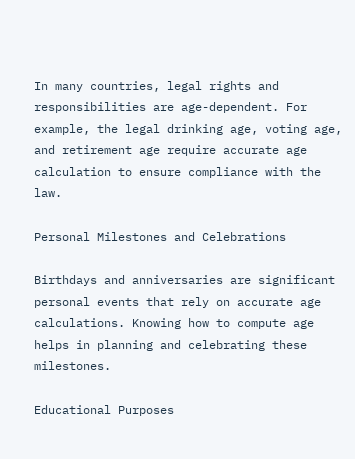In many countries, legal rights and responsibilities are age-dependent. For example, the legal drinking age, voting age, and retirement age require accurate age calculation to ensure compliance with the law.

Personal Milestones and Celebrations

Birthdays and anniversaries are significant personal events that rely on accurate age calculations. Knowing how to compute age helps in planning and celebrating these milestones.

Educational Purposes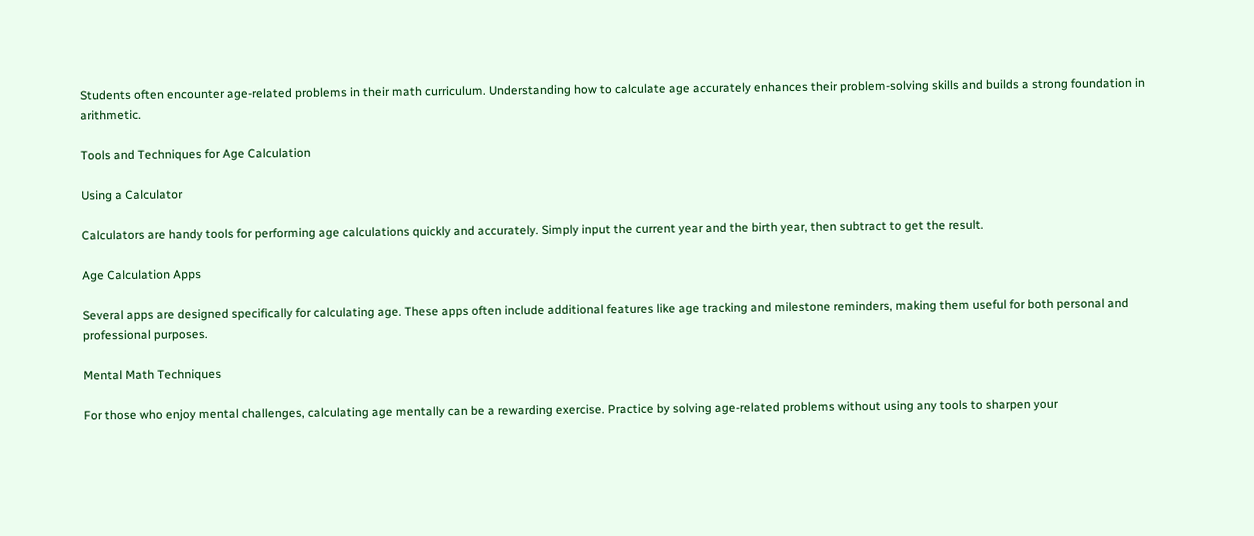Students often encounter age-related problems in their math curriculum. Understanding how to calculate age accurately enhances their problem-solving skills and builds a strong foundation in arithmetic.

Tools and Techniques for Age Calculation

Using a Calculator

Calculators are handy tools for performing age calculations quickly and accurately. Simply input the current year and the birth year, then subtract to get the result.

Age Calculation Apps

Several apps are designed specifically for calculating age. These apps often include additional features like age tracking and milestone reminders, making them useful for both personal and professional purposes.

Mental Math Techniques

For those who enjoy mental challenges, calculating age mentally can be a rewarding exercise. Practice by solving age-related problems without using any tools to sharpen your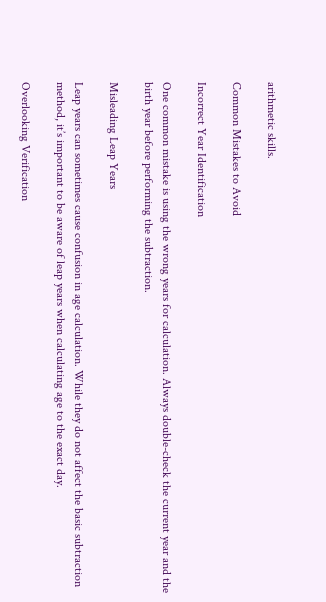arithmetic skills.

Common Mistakes to Avoid

Incorrect Year Identification

One common mistake is using the wrong years for calculation. Always double-check the current year and the birth year before performing the subtraction.

Misleading Leap Years

Leap years can sometimes cause confusion in age calculation. While they do not affect the basic subtraction method, it’s important to be aware of leap years when calculating age to the exact day.

Overlooking Verification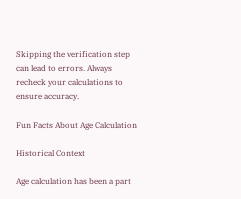Skipping the verification step can lead to errors. Always recheck your calculations to ensure accuracy.

Fun Facts About Age Calculation

Historical Context

Age calculation has been a part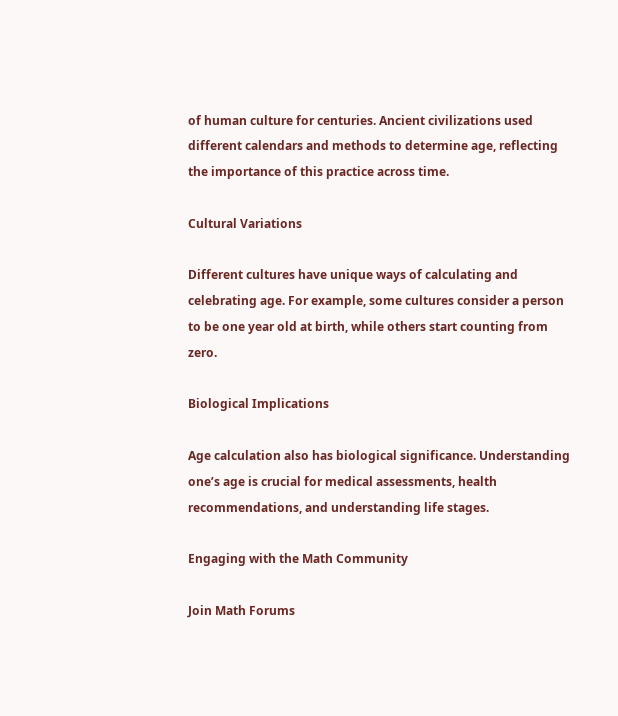of human culture for centuries. Ancient civilizations used different calendars and methods to determine age, reflecting the importance of this practice across time.

Cultural Variations

Different cultures have unique ways of calculating and celebrating age. For example, some cultures consider a person to be one year old at birth, while others start counting from zero.

Biological Implications

Age calculation also has biological significance. Understanding one’s age is crucial for medical assessments, health recommendations, and understanding life stages.

Engaging with the Math Community

Join Math Forums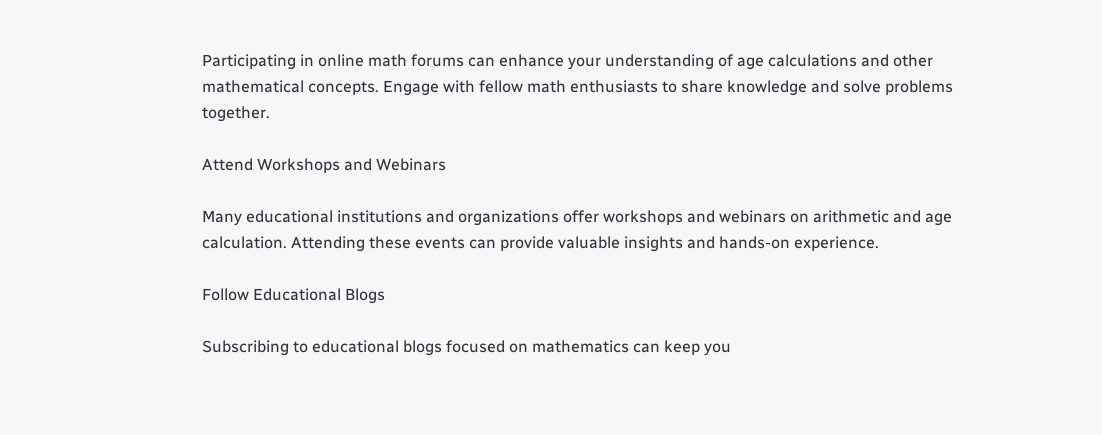Participating in online math forums can enhance your understanding of age calculations and other mathematical concepts. Engage with fellow math enthusiasts to share knowledge and solve problems together.

Attend Workshops and Webinars

Many educational institutions and organizations offer workshops and webinars on arithmetic and age calculation. Attending these events can provide valuable insights and hands-on experience.

Follow Educational Blogs

Subscribing to educational blogs focused on mathematics can keep you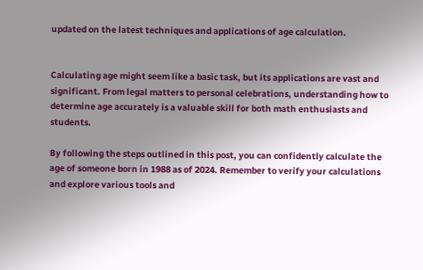updated on the latest techniques and applications of age calculation.


Calculating age might seem like a basic task, but its applications are vast and significant. From legal matters to personal celebrations, understanding how to determine age accurately is a valuable skill for both math enthusiasts and students.

By following the steps outlined in this post, you can confidently calculate the age of someone born in 1988 as of 2024. Remember to verify your calculations and explore various tools and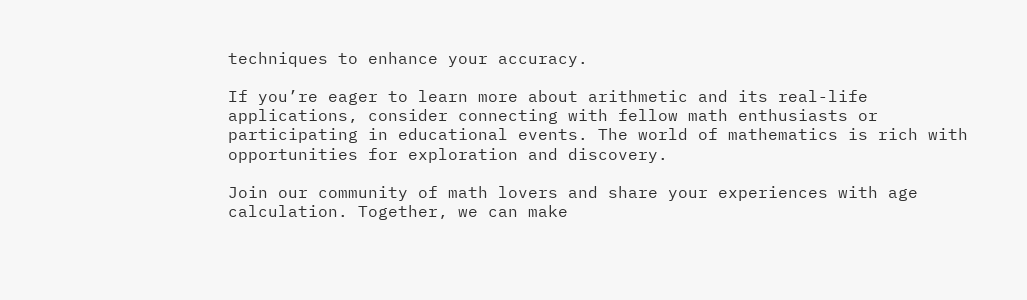techniques to enhance your accuracy.

If you’re eager to learn more about arithmetic and its real-life applications, consider connecting with fellow math enthusiasts or participating in educational events. The world of mathematics is rich with opportunities for exploration and discovery.

Join our community of math lovers and share your experiences with age calculation. Together, we can make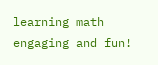learning math engaging and fun!